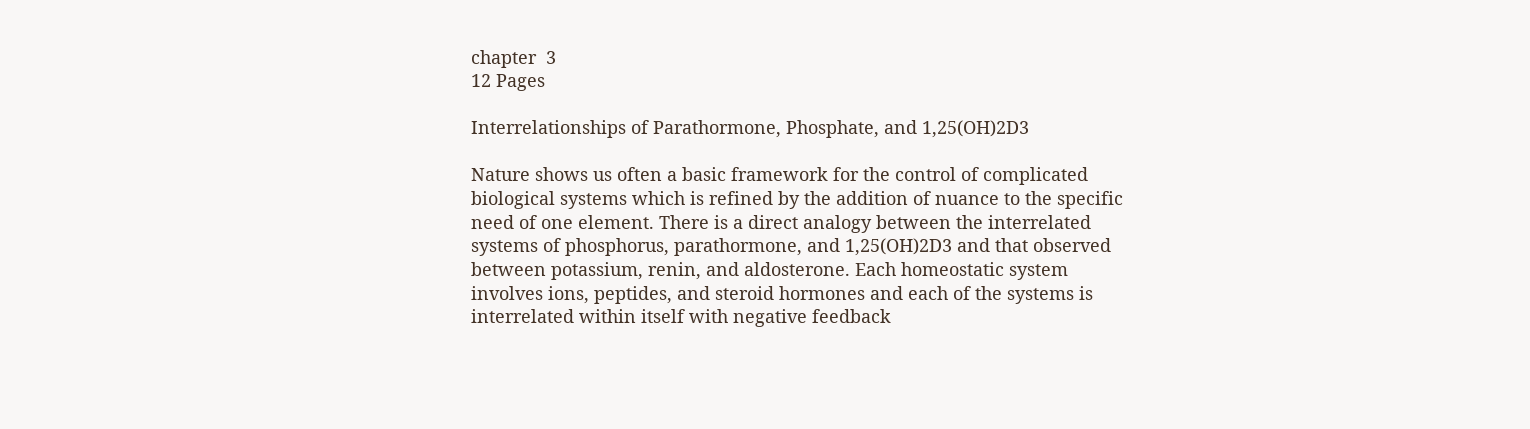chapter  3
12 Pages

Interrelationships of Parathormone, Phosphate, and 1,25(OH)2D3

Nature shows us often a basic framework for the control of complicated biological systems which is refined by the addition of nuance to the specific need of one element. There is a direct analogy between the interrelated systems of phosphorus, parathormone, and 1,25(OH)2D3 and that observed between potassium, renin, and aldosterone. Each homeostatic system involves ions, peptides, and steroid hormones and each of the systems is interrelated within itself with negative feedback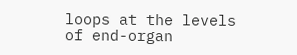loops at the levels of end-organ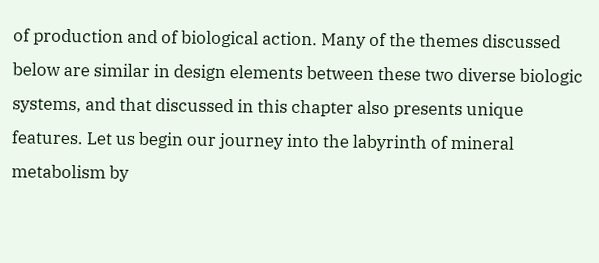of production and of biological action. Many of the themes discussed below are similar in design elements between these two diverse biologic systems, and that discussed in this chapter also presents unique features. Let us begin our journey into the labyrinth of mineral metabolism by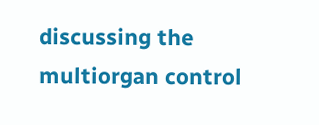discussing the multiorgan control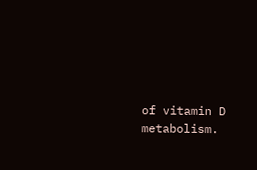of vitamin D metabolism.